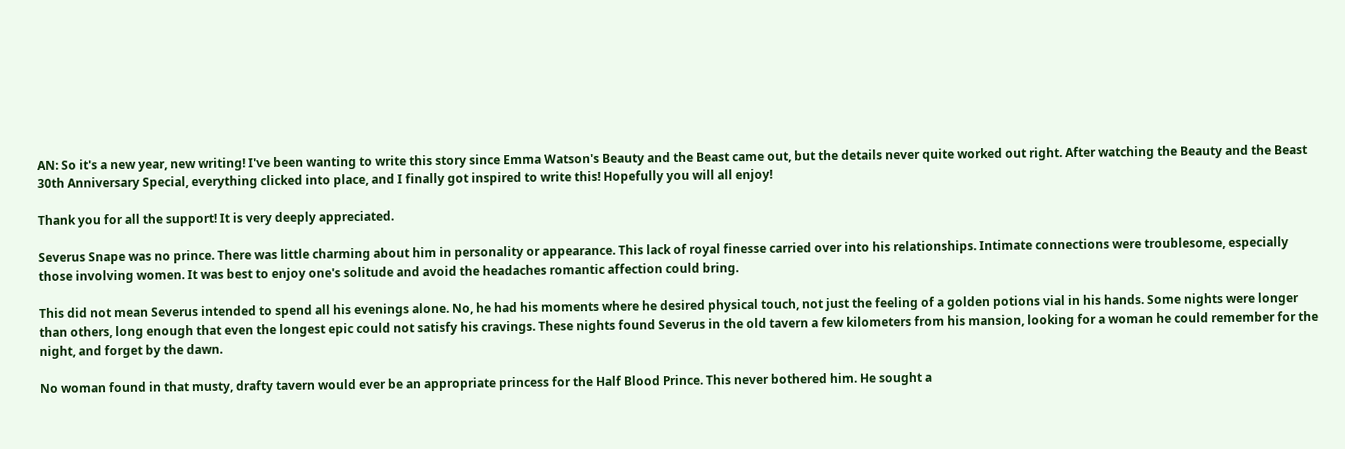AN: So it's a new year, new writing! I've been wanting to write this story since Emma Watson's Beauty and the Beast came out, but the details never quite worked out right. After watching the Beauty and the Beast 30th Anniversary Special, everything clicked into place, and I finally got inspired to write this! Hopefully you will all enjoy!

Thank you for all the support! It is very deeply appreciated.

Severus Snape was no prince. There was little charming about him in personality or appearance. This lack of royal finesse carried over into his relationships. Intimate connections were troublesome, especially those involving women. It was best to enjoy one's solitude and avoid the headaches romantic affection could bring.

This did not mean Severus intended to spend all his evenings alone. No, he had his moments where he desired physical touch, not just the feeling of a golden potions vial in his hands. Some nights were longer than others, long enough that even the longest epic could not satisfy his cravings. These nights found Severus in the old tavern a few kilometers from his mansion, looking for a woman he could remember for the night, and forget by the dawn.

No woman found in that musty, drafty tavern would ever be an appropriate princess for the Half Blood Prince. This never bothered him. He sought a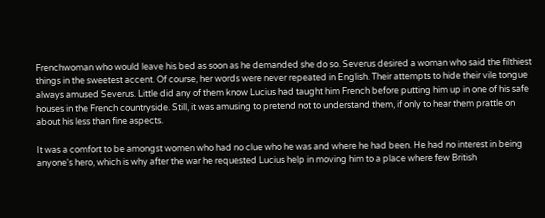Frenchwoman who would leave his bed as soon as he demanded she do so. Severus desired a woman who said the filthiest things in the sweetest accent. Of course, her words were never repeated in English. Their attempts to hide their vile tongue always amused Severus. Little did any of them know Lucius had taught him French before putting him up in one of his safe houses in the French countryside. Still, it was amusing to pretend not to understand them, if only to hear them prattle on about his less than fine aspects.

It was a comfort to be amongst women who had no clue who he was and where he had been. He had no interest in being anyone's hero, which is why after the war he requested Lucius help in moving him to a place where few British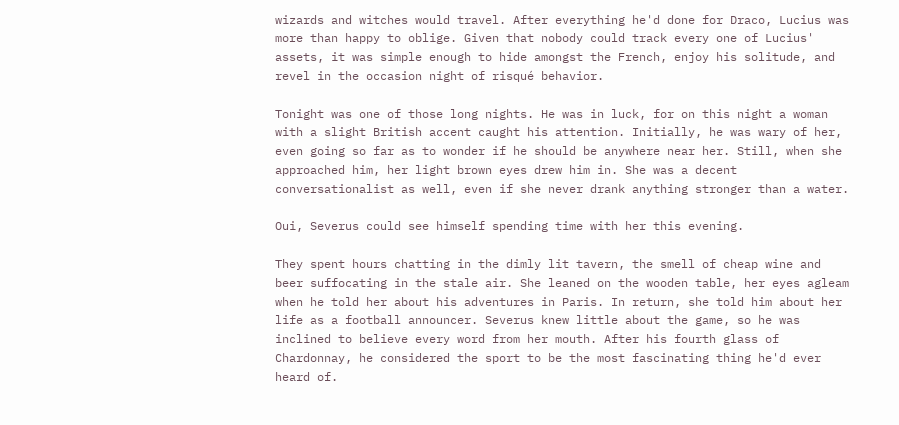wizards and witches would travel. After everything he'd done for Draco, Lucius was more than happy to oblige. Given that nobody could track every one of Lucius' assets, it was simple enough to hide amongst the French, enjoy his solitude, and revel in the occasion night of risqué behavior.

Tonight was one of those long nights. He was in luck, for on this night a woman with a slight British accent caught his attention. Initially, he was wary of her, even going so far as to wonder if he should be anywhere near her. Still, when she approached him, her light brown eyes drew him in. She was a decent conversationalist as well, even if she never drank anything stronger than a water.

Oui, Severus could see himself spending time with her this evening.

They spent hours chatting in the dimly lit tavern, the smell of cheap wine and beer suffocating in the stale air. She leaned on the wooden table, her eyes agleam when he told her about his adventures in Paris. In return, she told him about her life as a football announcer. Severus knew little about the game, so he was inclined to believe every word from her mouth. After his fourth glass of Chardonnay, he considered the sport to be the most fascinating thing he'd ever heard of.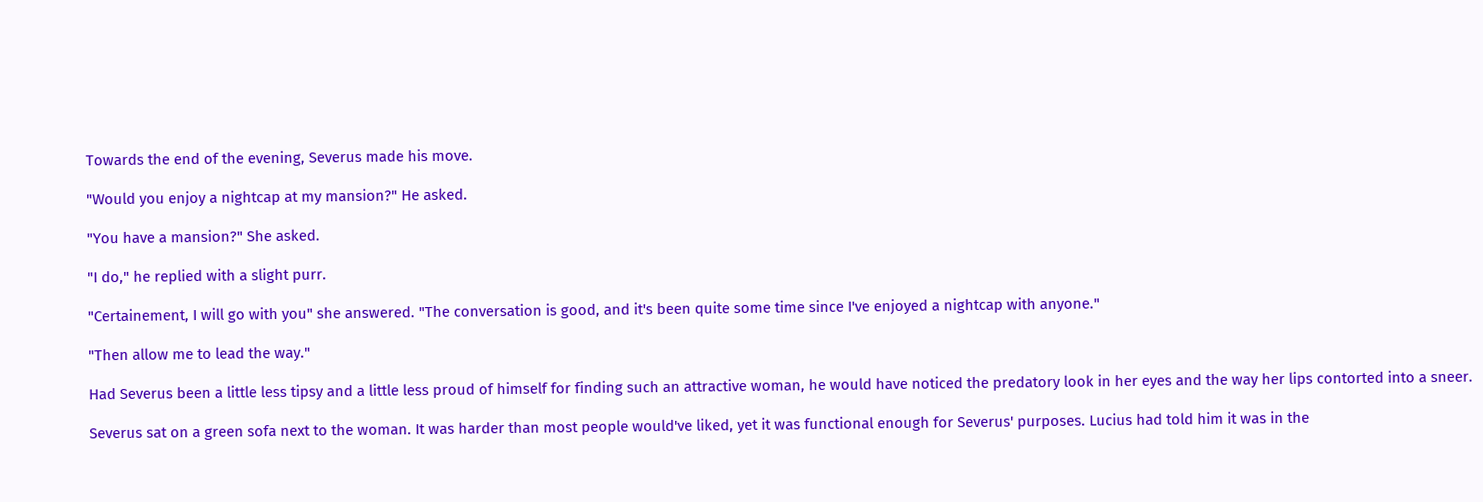Towards the end of the evening, Severus made his move.

"Would you enjoy a nightcap at my mansion?" He asked.

"You have a mansion?" She asked.

"I do," he replied with a slight purr.

"Certainement, I will go with you" she answered. "The conversation is good, and it's been quite some time since I've enjoyed a nightcap with anyone."

"Then allow me to lead the way."

Had Severus been a little less tipsy and a little less proud of himself for finding such an attractive woman, he would have noticed the predatory look in her eyes and the way her lips contorted into a sneer.

Severus sat on a green sofa next to the woman. It was harder than most people would've liked, yet it was functional enough for Severus' purposes. Lucius had told him it was in the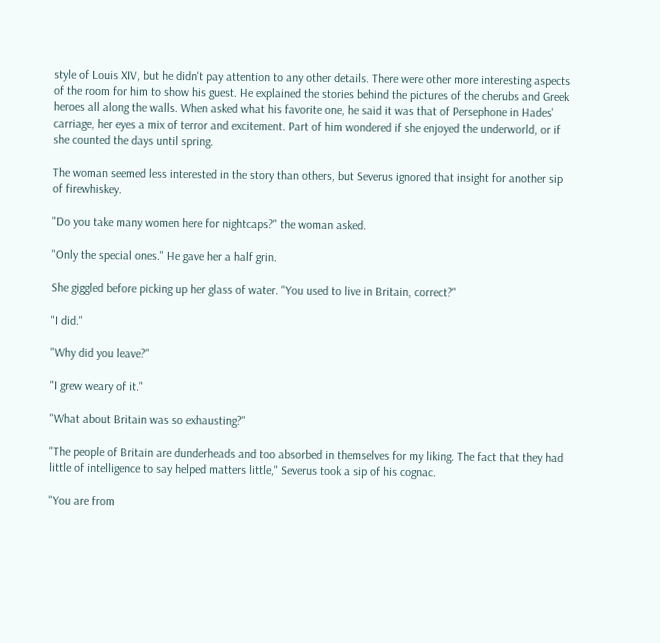style of Louis XIV, but he didn't pay attention to any other details. There were other more interesting aspects of the room for him to show his guest. He explained the stories behind the pictures of the cherubs and Greek heroes all along the walls. When asked what his favorite one, he said it was that of Persephone in Hades' carriage, her eyes a mix of terror and excitement. Part of him wondered if she enjoyed the underworld, or if she counted the days until spring.

The woman seemed less interested in the story than others, but Severus ignored that insight for another sip of firewhiskey.

"Do you take many women here for nightcaps?" the woman asked.

"Only the special ones." He gave her a half grin.

She giggled before picking up her glass of water. "You used to live in Britain, correct?"

"I did."

"Why did you leave?"

"I grew weary of it."

"What about Britain was so exhausting?"

"The people of Britain are dunderheads and too absorbed in themselves for my liking. The fact that they had little of intelligence to say helped matters little," Severus took a sip of his cognac.

"You are from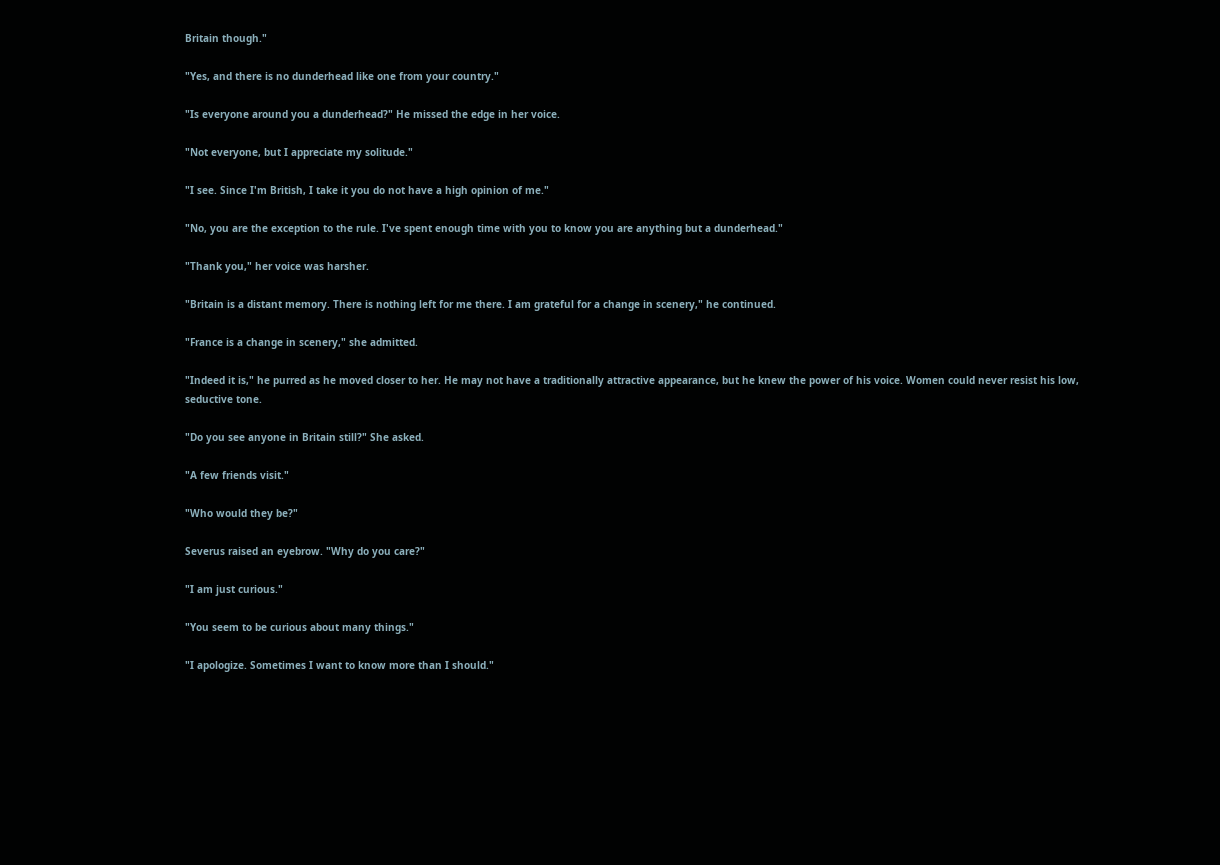Britain though."

"Yes, and there is no dunderhead like one from your country."

"Is everyone around you a dunderhead?" He missed the edge in her voice.

"Not everyone, but I appreciate my solitude."

"I see. Since I'm British, I take it you do not have a high opinion of me."

"No, you are the exception to the rule. I've spent enough time with you to know you are anything but a dunderhead."

"Thank you," her voice was harsher.

"Britain is a distant memory. There is nothing left for me there. I am grateful for a change in scenery," he continued.

"France is a change in scenery," she admitted.

"Indeed it is," he purred as he moved closer to her. He may not have a traditionally attractive appearance, but he knew the power of his voice. Women could never resist his low, seductive tone.

"Do you see anyone in Britain still?" She asked.

"A few friends visit."

"Who would they be?"

Severus raised an eyebrow. "Why do you care?"

"I am just curious."

"You seem to be curious about many things."

"I apologize. Sometimes I want to know more than I should."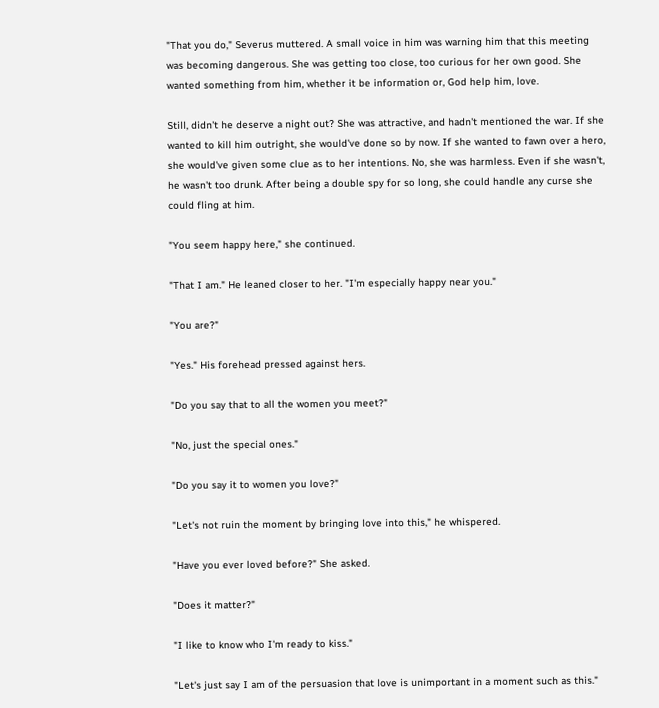"That you do," Severus muttered. A small voice in him was warning him that this meeting was becoming dangerous. She was getting too close, too curious for her own good. She wanted something from him, whether it be information or, God help him, love.

Still, didn't he deserve a night out? She was attractive, and hadn't mentioned the war. If she wanted to kill him outright, she would've done so by now. If she wanted to fawn over a hero, she would've given some clue as to her intentions. No, she was harmless. Even if she wasn't, he wasn't too drunk. After being a double spy for so long, she could handle any curse she could fling at him.

"You seem happy here," she continued.

"That I am." He leaned closer to her. "I'm especially happy near you."

"You are?"

"Yes." His forehead pressed against hers.

"Do you say that to all the women you meet?"

"No, just the special ones."

"Do you say it to women you love?"

"Let's not ruin the moment by bringing love into this," he whispered.

"Have you ever loved before?" She asked.

"Does it matter?"

"I like to know who I'm ready to kiss."

"Let's just say I am of the persuasion that love is unimportant in a moment such as this."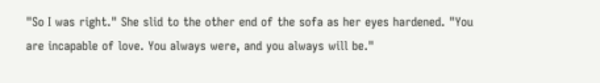"So I was right." She slid to the other end of the sofa as her eyes hardened. "You are incapable of love. You always were, and you always will be."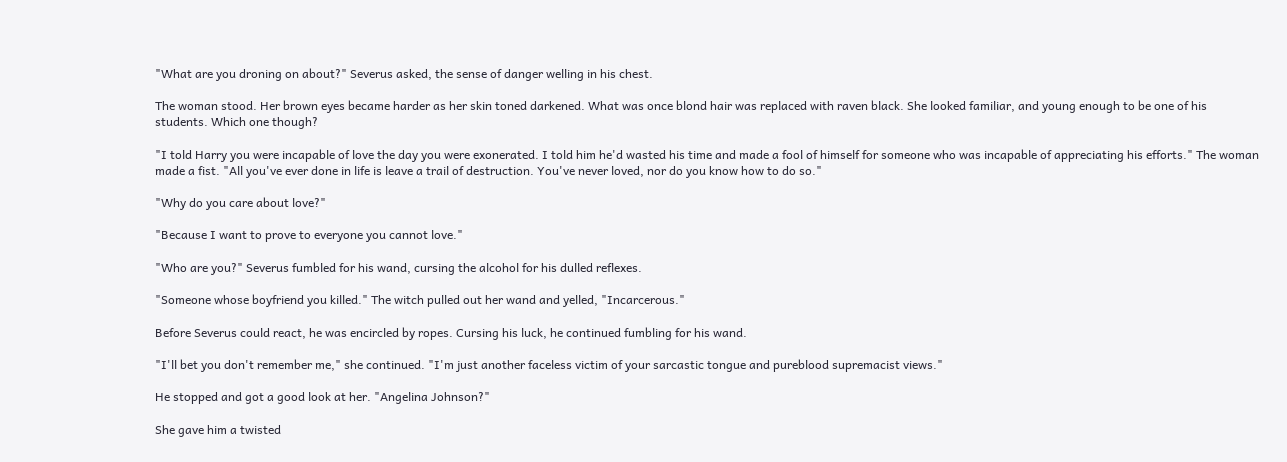"What are you droning on about?" Severus asked, the sense of danger welling in his chest.

The woman stood. Her brown eyes became harder as her skin toned darkened. What was once blond hair was replaced with raven black. She looked familiar, and young enough to be one of his students. Which one though?

"I told Harry you were incapable of love the day you were exonerated. I told him he'd wasted his time and made a fool of himself for someone who was incapable of appreciating his efforts." The woman made a fist. "All you've ever done in life is leave a trail of destruction. You've never loved, nor do you know how to do so."

"Why do you care about love?"

"Because I want to prove to everyone you cannot love."

"Who are you?" Severus fumbled for his wand, cursing the alcohol for his dulled reflexes.

"Someone whose boyfriend you killed." The witch pulled out her wand and yelled, "Incarcerous."

Before Severus could react, he was encircled by ropes. Cursing his luck, he continued fumbling for his wand.

"I'll bet you don't remember me," she continued. "I'm just another faceless victim of your sarcastic tongue and pureblood supremacist views."

He stopped and got a good look at her. "Angelina Johnson?"

She gave him a twisted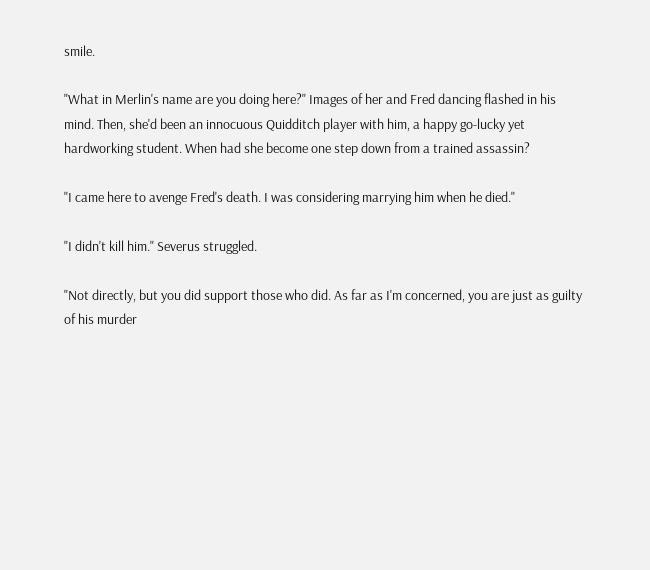smile.

"What in Merlin's name are you doing here?" Images of her and Fred dancing flashed in his mind. Then, she'd been an innocuous Quidditch player with him, a happy go-lucky yet hardworking student. When had she become one step down from a trained assassin?

"I came here to avenge Fred's death. I was considering marrying him when he died."

"I didn't kill him." Severus struggled.

"Not directly, but you did support those who did. As far as I'm concerned, you are just as guilty of his murder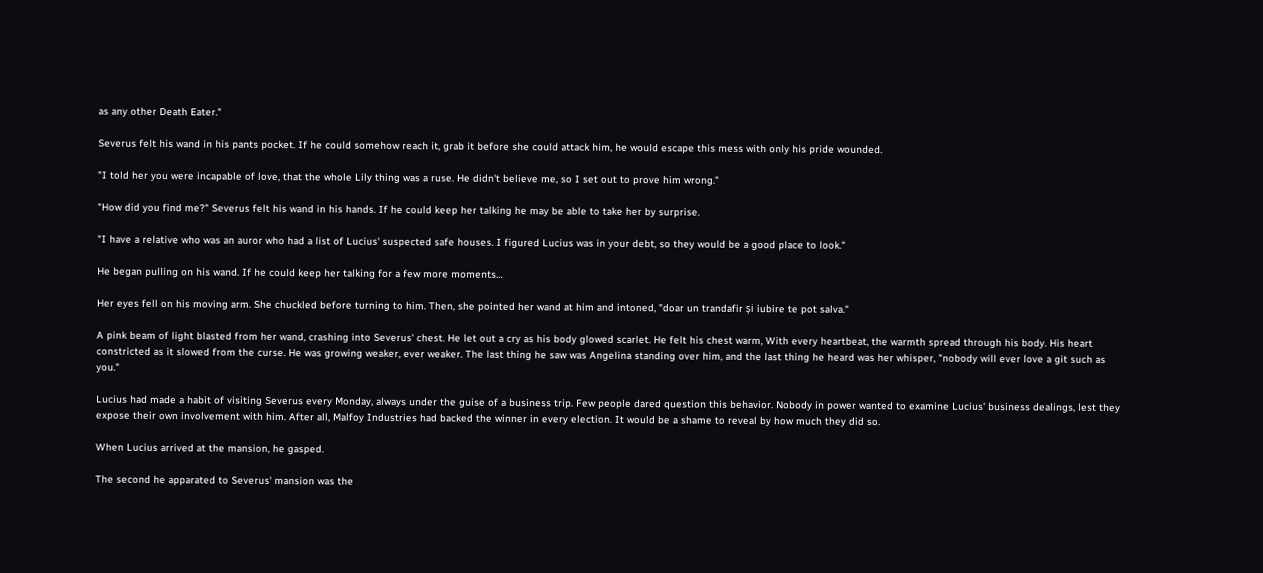as any other Death Eater."

Severus felt his wand in his pants pocket. If he could somehow reach it, grab it before she could attack him, he would escape this mess with only his pride wounded.

"I told her you were incapable of love, that the whole Lily thing was a ruse. He didn't believe me, so I set out to prove him wrong."

"How did you find me?" Severus felt his wand in his hands. If he could keep her talking he may be able to take her by surprise.

"I have a relative who was an auror who had a list of Lucius' suspected safe houses. I figured Lucius was in your debt, so they would be a good place to look."

He began pulling on his wand. If he could keep her talking for a few more moments…

Her eyes fell on his moving arm. She chuckled before turning to him. Then, she pointed her wand at him and intoned, "doar un trandafir și iubire te pot salva."

A pink beam of light blasted from her wand, crashing into Severus' chest. He let out a cry as his body glowed scarlet. He felt his chest warm, With every heartbeat, the warmth spread through his body. His heart constricted as it slowed from the curse. He was growing weaker, ever weaker. The last thing he saw was Angelina standing over him, and the last thing he heard was her whisper, "nobody will ever love a git such as you."

Lucius had made a habit of visiting Severus every Monday, always under the guise of a business trip. Few people dared question this behavior. Nobody in power wanted to examine Lucius' business dealings, lest they expose their own involvement with him. After all, Malfoy Industries had backed the winner in every election. It would be a shame to reveal by how much they did so.

When Lucius arrived at the mansion, he gasped.

The second he apparated to Severus' mansion was the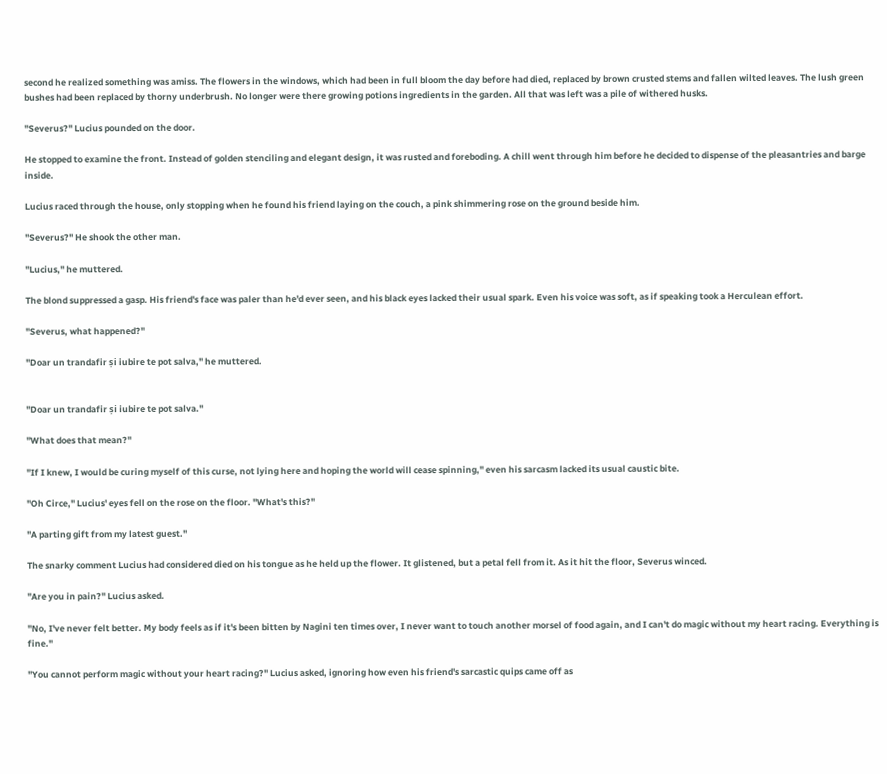second he realized something was amiss. The flowers in the windows, which had been in full bloom the day before had died, replaced by brown crusted stems and fallen wilted leaves. The lush green bushes had been replaced by thorny underbrush. No longer were there growing potions ingredients in the garden. All that was left was a pile of withered husks.

"Severus?" Lucius pounded on the door.

He stopped to examine the front. Instead of golden stenciling and elegant design, it was rusted and foreboding. A chill went through him before he decided to dispense of the pleasantries and barge inside.

Lucius raced through the house, only stopping when he found his friend laying on the couch, a pink shimmering rose on the ground beside him.

"Severus?" He shook the other man.

"Lucius," he muttered.

The blond suppressed a gasp. His friend's face was paler than he'd ever seen, and his black eyes lacked their usual spark. Even his voice was soft, as if speaking took a Herculean effort.

"Severus, what happened?"

"Doar un trandafir și iubire te pot salva," he muttered.


"Doar un trandafir și iubire te pot salva."

"What does that mean?"

"If I knew, I would be curing myself of this curse, not lying here and hoping the world will cease spinning," even his sarcasm lacked its usual caustic bite.

"Oh Circe," Lucius' eyes fell on the rose on the floor. "What's this?"

"A parting gift from my latest guest."

The snarky comment Lucius had considered died on his tongue as he held up the flower. It glistened, but a petal fell from it. As it hit the floor, Severus winced.

"Are you in pain?" Lucius asked.

"No, I've never felt better. My body feels as if it's been bitten by Nagini ten times over, I never want to touch another morsel of food again, and I can't do magic without my heart racing. Everything is fine."

"You cannot perform magic without your heart racing?" Lucius asked, ignoring how even his friend's sarcastic quips came off as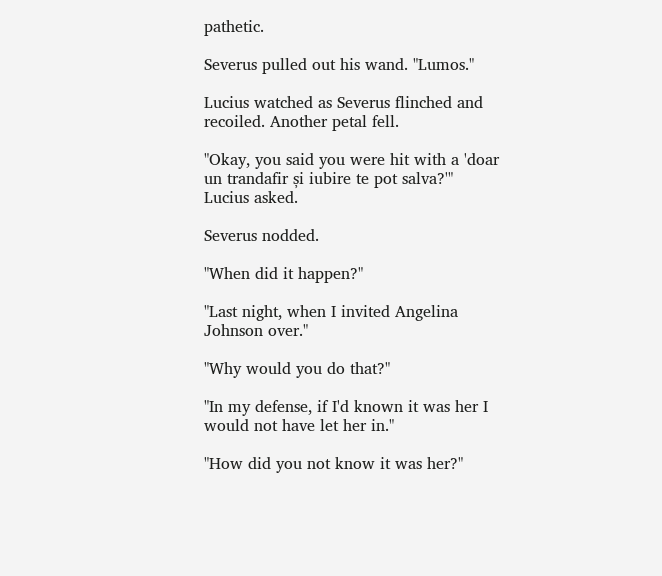pathetic.

Severus pulled out his wand. "Lumos."

Lucius watched as Severus flinched and recoiled. Another petal fell.

"Okay, you said you were hit with a 'doar un trandafir și iubire te pot salva?'" Lucius asked.

Severus nodded.

"When did it happen?"

"Last night, when I invited Angelina Johnson over."

"Why would you do that?"

"In my defense, if I'd known it was her I would not have let her in."

"How did you not know it was her?"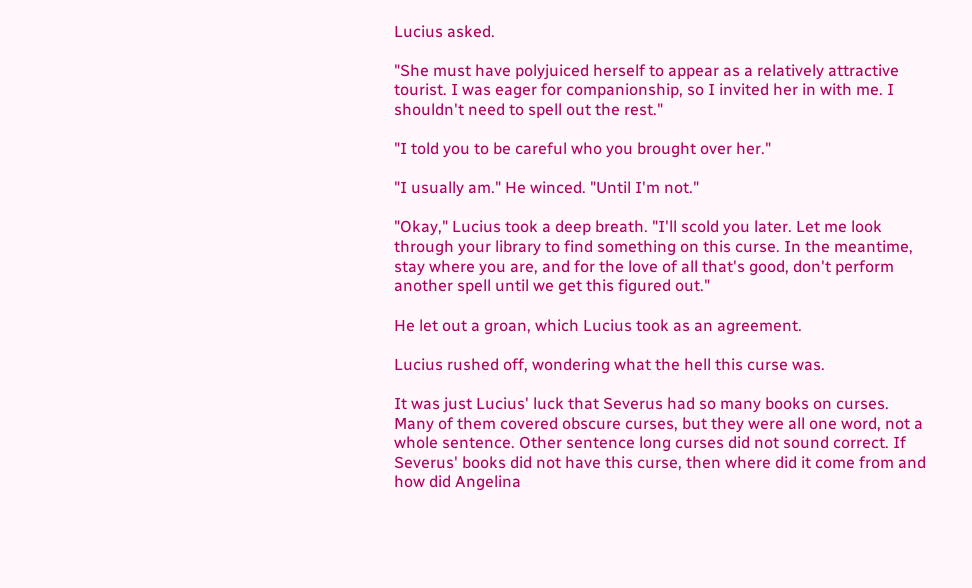Lucius asked.

"She must have polyjuiced herself to appear as a relatively attractive tourist. I was eager for companionship, so I invited her in with me. I shouldn't need to spell out the rest."

"I told you to be careful who you brought over her."

"I usually am." He winced. "Until I'm not."

"Okay," Lucius took a deep breath. "I'll scold you later. Let me look through your library to find something on this curse. In the meantime, stay where you are, and for the love of all that's good, don't perform another spell until we get this figured out."

He let out a groan, which Lucius took as an agreement.

Lucius rushed off, wondering what the hell this curse was.

It was just Lucius' luck that Severus had so many books on curses. Many of them covered obscure curses, but they were all one word, not a whole sentence. Other sentence long curses did not sound correct. If Severus' books did not have this curse, then where did it come from and how did Angelina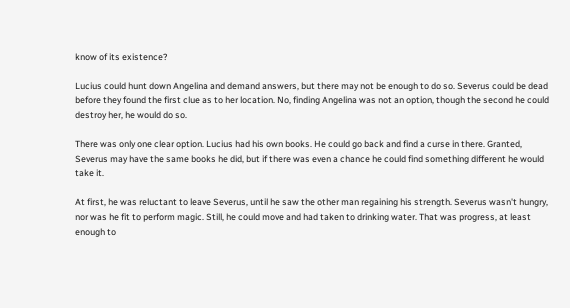know of its existence?

Lucius could hunt down Angelina and demand answers, but there may not be enough to do so. Severus could be dead before they found the first clue as to her location. No, finding Angelina was not an option, though the second he could destroy her, he would do so.

There was only one clear option. Lucius had his own books. He could go back and find a curse in there. Granted, Severus may have the same books he did, but if there was even a chance he could find something different he would take it.

At first, he was reluctant to leave Severus, until he saw the other man regaining his strength. Severus wasn't hungry, nor was he fit to perform magic. Still, he could move and had taken to drinking water. That was progress, at least enough to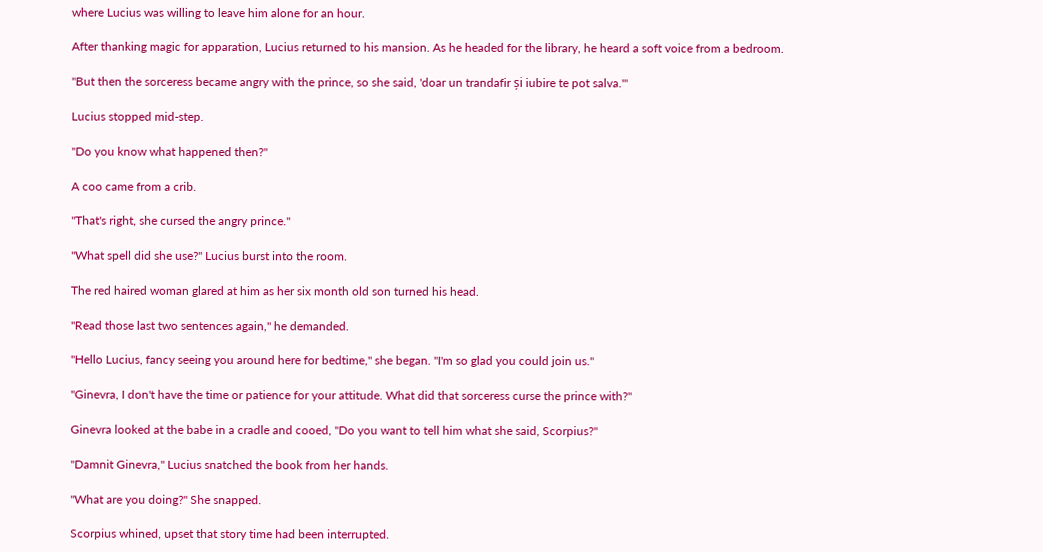where Lucius was willing to leave him alone for an hour.

After thanking magic for apparation, Lucius returned to his mansion. As he headed for the library, he heard a soft voice from a bedroom.

"But then the sorceress became angry with the prince, so she said, 'doar un trandafir și iubire te pot salva.'"

Lucius stopped mid-step.

"Do you know what happened then?"

A coo came from a crib.

"That's right, she cursed the angry prince."

"What spell did she use?" Lucius burst into the room.

The red haired woman glared at him as her six month old son turned his head.

"Read those last two sentences again," he demanded.

"Hello Lucius, fancy seeing you around here for bedtime," she began. "I'm so glad you could join us."

"Ginevra, I don't have the time or patience for your attitude. What did that sorceress curse the prince with?"

Ginevra looked at the babe in a cradle and cooed, "Do you want to tell him what she said, Scorpius?"

"Damnit Ginevra," Lucius snatched the book from her hands.

"What are you doing?" She snapped.

Scorpius whined, upset that story time had been interrupted.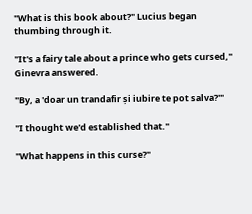"What is this book about?" Lucius began thumbing through it.

"It's a fairy tale about a prince who gets cursed," Ginevra answered.

"By, a 'doar un trandafir și iubire te pot salva?'"

"I thought we'd established that."

"What happens in this curse?"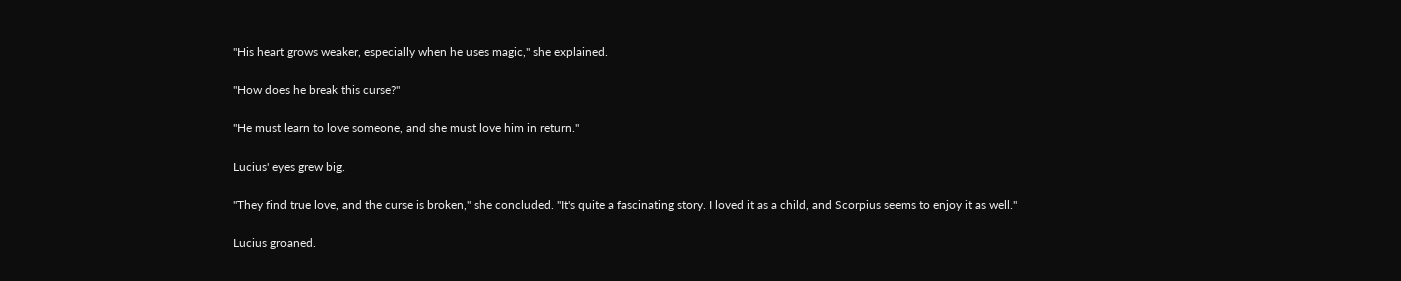"His heart grows weaker, especially when he uses magic," she explained.

"How does he break this curse?"

"He must learn to love someone, and she must love him in return."

Lucius' eyes grew big.

"They find true love, and the curse is broken," she concluded. "It's quite a fascinating story. I loved it as a child, and Scorpius seems to enjoy it as well."

Lucius groaned.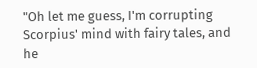"Oh let me guess, I'm corrupting Scorpius' mind with fairy tales, and he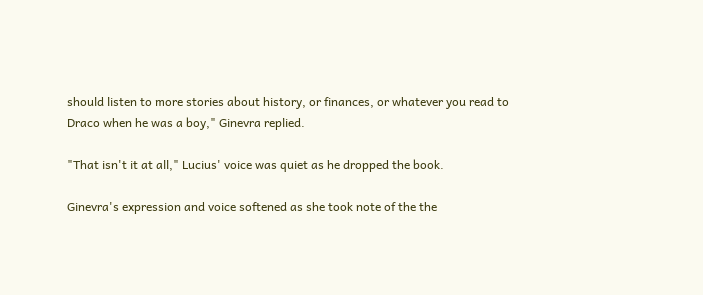should listen to more stories about history, or finances, or whatever you read to Draco when he was a boy," Ginevra replied.

"That isn't it at all," Lucius' voice was quiet as he dropped the book.

Ginevra's expression and voice softened as she took note of the the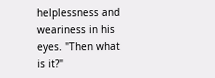helplessness and weariness in his eyes. "Then what is it?"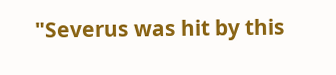"Severus was hit by this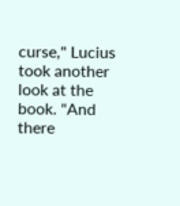curse," Lucius took another look at the book. "And there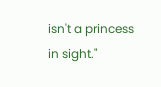isn't a princess in sight."